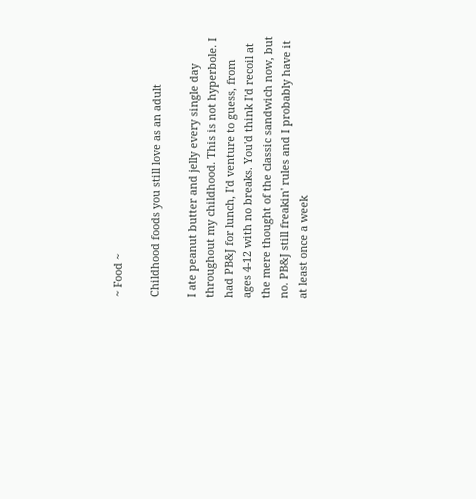~ Food ~

Childhood foods you still love as an adult

I ate peanut butter and jelly every single day throughout my childhood. This is not hyperbole. I had PB&J for lunch, I'd venture to guess, from ages 4-12 with no breaks. You'd think I'd recoil at the mere thought of the classic sandwich now, but no. PB&J still freakin' rules and I probably have it at least once a week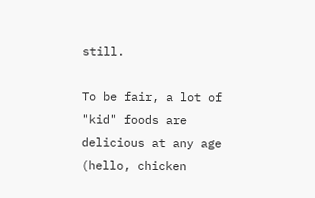still.

To be fair, a lot of "kid" foods are delicious at any age (hello, chicken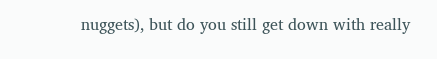nuggets), but do you still get down with really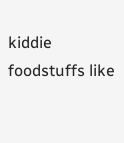kiddie foodstuffs like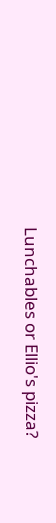Lunchables or Ellio's pizza?